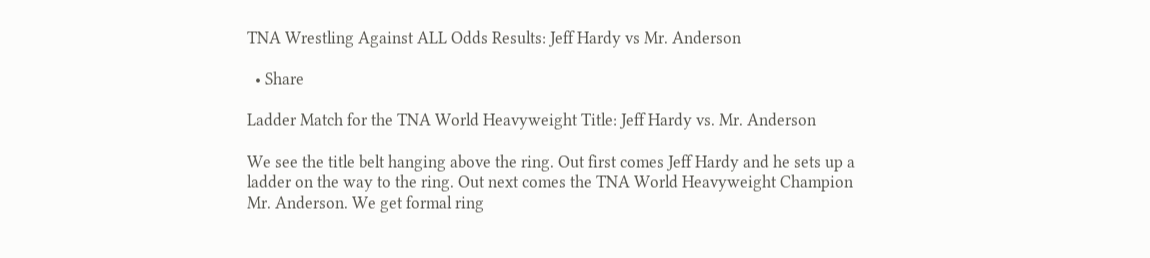TNA Wrestling Against ALL Odds Results: Jeff Hardy vs Mr. Anderson

  • Share

Ladder Match for the TNA World Heavyweight Title: Jeff Hardy vs. Mr. Anderson

We see the title belt hanging above the ring. Out first comes Jeff Hardy and he sets up a ladder on the way to the ring. Out next comes the TNA World Heavyweight Champion Mr. Anderson. We get formal ring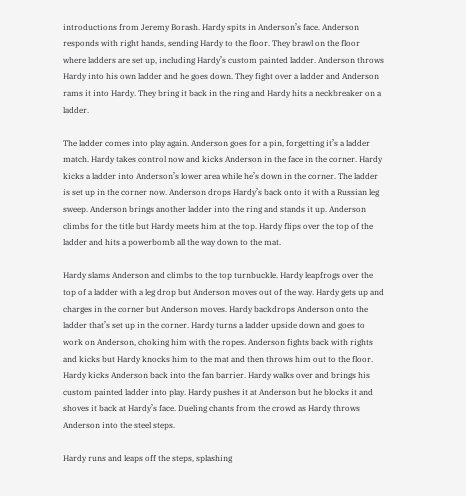introductions from Jeremy Borash. Hardy spits in Anderson’s face. Anderson responds with right hands, sending Hardy to the floor. They brawl on the floor where ladders are set up, including Hardy’s custom painted ladder. Anderson throws Hardy into his own ladder and he goes down. They fight over a ladder and Anderson rams it into Hardy. They bring it back in the ring and Hardy hits a neckbreaker on a ladder.

The ladder comes into play again. Anderson goes for a pin, forgetting it’s a ladder match. Hardy takes control now and kicks Anderson in the face in the corner. Hardy kicks a ladder into Anderson’s lower area while he’s down in the corner. The ladder is set up in the corner now. Anderson drops Hardy’s back onto it with a Russian leg sweep. Anderson brings another ladder into the ring and stands it up. Anderson climbs for the title but Hardy meets him at the top. Hardy flips over the top of the ladder and hits a powerbomb all the way down to the mat.

Hardy slams Anderson and climbs to the top turnbuckle. Hardy leapfrogs over the top of a ladder with a leg drop but Anderson moves out of the way. Hardy gets up and charges in the corner but Anderson moves. Hardy backdrops Anderson onto the ladder that’s set up in the corner. Hardy turns a ladder upside down and goes to work on Anderson, choking him with the ropes. Anderson fights back with rights and kicks but Hardy knocks him to the mat and then throws him out to the floor. Hardy kicks Anderson back into the fan barrier. Hardy walks over and brings his custom painted ladder into play. Hardy pushes it at Anderson but he blocks it and shoves it back at Hardy’s face. Dueling chants from the crowd as Hardy throws Anderson into the steel steps.

Hardy runs and leaps off the steps, splashing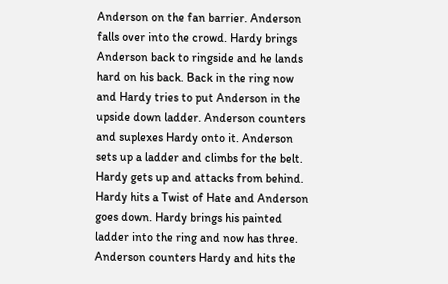Anderson on the fan barrier. Anderson falls over into the crowd. Hardy brings Anderson back to ringside and he lands hard on his back. Back in the ring now and Hardy tries to put Anderson in the upside down ladder. Anderson counters and suplexes Hardy onto it. Anderson sets up a ladder and climbs for the belt. Hardy gets up and attacks from behind. Hardy hits a Twist of Hate and Anderson goes down. Hardy brings his painted ladder into the ring and now has three. Anderson counters Hardy and hits the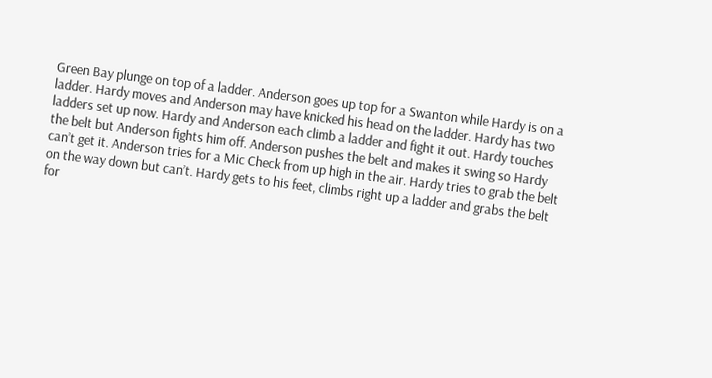Green Bay plunge on top of a ladder. Anderson goes up top for a Swanton while Hardy is on a ladder. Hardy moves and Anderson may have knicked his head on the ladder. Hardy has two ladders set up now. Hardy and Anderson each climb a ladder and fight it out. Hardy touches the belt but Anderson fights him off. Anderson pushes the belt and makes it swing so Hardy can’t get it. Anderson tries for a Mic Check from up high in the air. Hardy tries to grab the belt on the way down but can’t. Hardy gets to his feet, climbs right up a ladder and grabs the belt for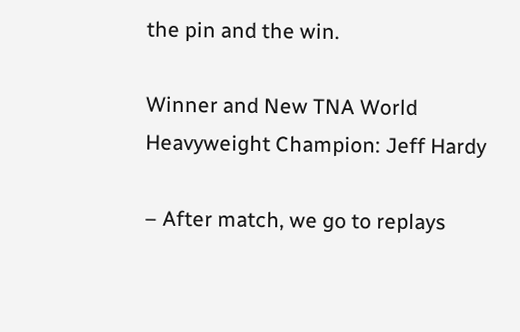the pin and the win.

Winner and New TNA World Heavyweight Champion: Jeff Hardy

– After match, we go to replays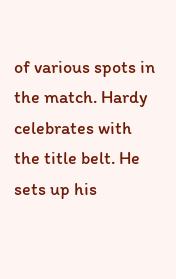of various spots in the match. Hardy celebrates with the title belt. He sets up his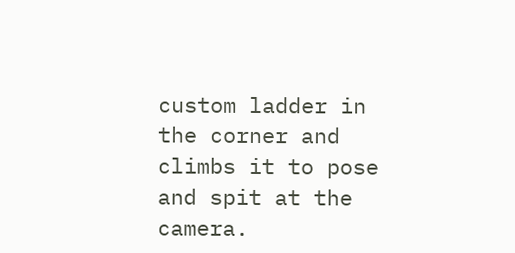custom ladder in the corner and climbs it to pose and spit at the camera.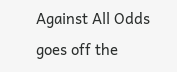Against All Odds goes off the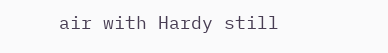air with Hardy still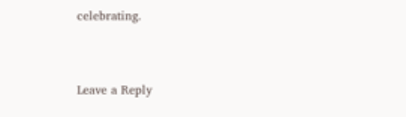celebrating.


Leave a Reply